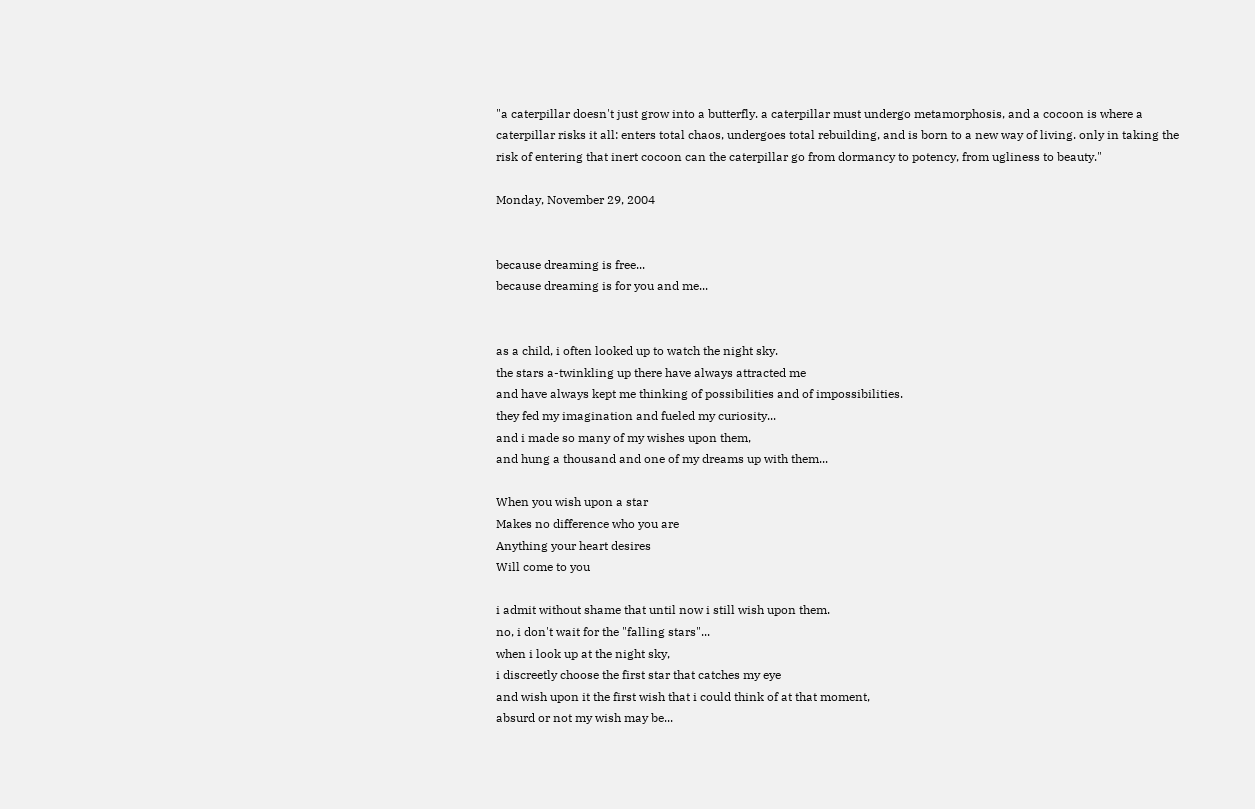"a caterpillar doesn't just grow into a butterfly. a caterpillar must undergo metamorphosis, and a cocoon is where a caterpillar risks it all: enters total chaos, undergoes total rebuilding, and is born to a new way of living. only in taking the risk of entering that inert cocoon can the caterpillar go from dormancy to potency, from ugliness to beauty."

Monday, November 29, 2004


because dreaming is free...
because dreaming is for you and me...


as a child, i often looked up to watch the night sky.
the stars a-twinkling up there have always attracted me
and have always kept me thinking of possibilities and of impossibilities.
they fed my imagination and fueled my curiosity...
and i made so many of my wishes upon them,
and hung a thousand and one of my dreams up with them...

When you wish upon a star
Makes no difference who you are
Anything your heart desires
Will come to you

i admit without shame that until now i still wish upon them.
no, i don't wait for the "falling stars"...
when i look up at the night sky,
i discreetly choose the first star that catches my eye
and wish upon it the first wish that i could think of at that moment,
absurd or not my wish may be...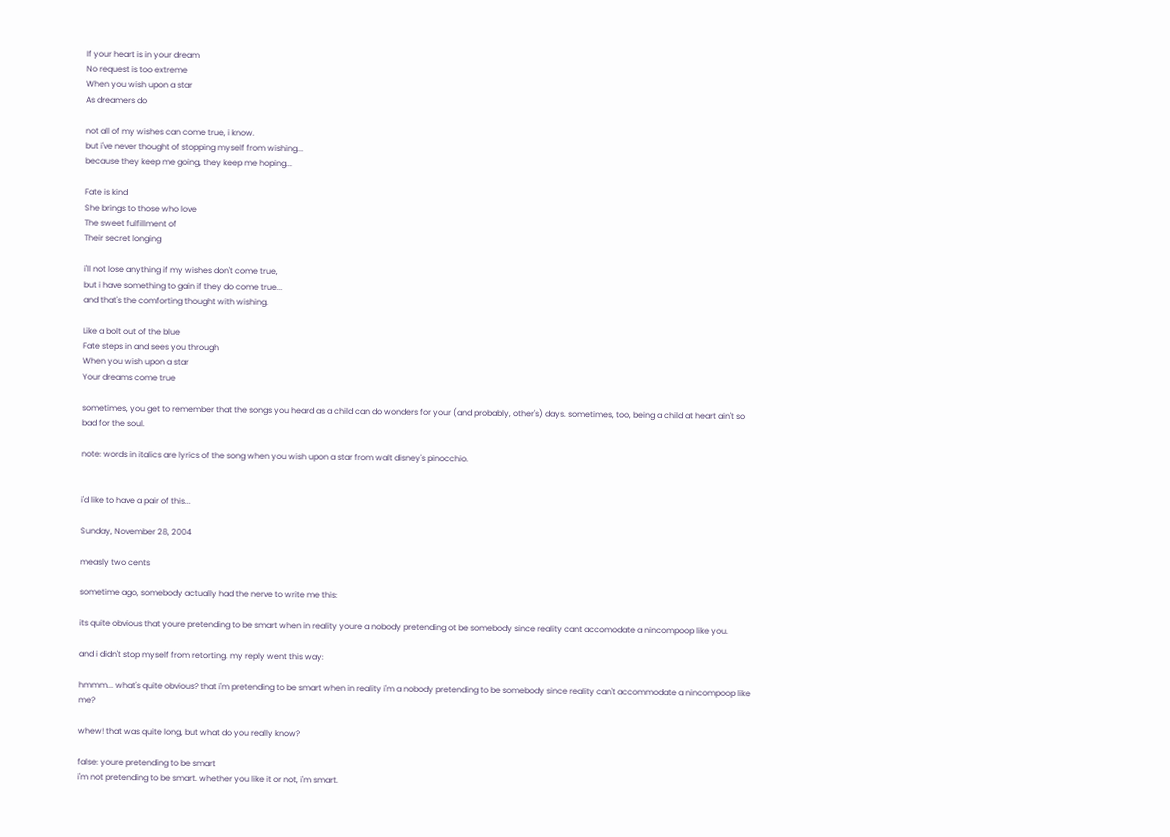If your heart is in your dream
No request is too extreme
When you wish upon a star
As dreamers do

not all of my wishes can come true, i know.
but i've never thought of stopping myself from wishing...
because they keep me going, they keep me hoping...

Fate is kind
She brings to those who love
The sweet fulfillment of
Their secret longing

i'll not lose anything if my wishes don't come true,
but i have something to gain if they do come true...
and that's the comforting thought with wishing.

Like a bolt out of the blue
Fate steps in and sees you through
When you wish upon a star
Your dreams come true

sometimes, you get to remember that the songs you heard as a child can do wonders for your (and probably, other's) days. sometimes, too, being a child at heart ain't so bad for the soul.

note: words in italics are lyrics of the song when you wish upon a star from walt disney's pinocchio.


i'd like to have a pair of this...

Sunday, November 28, 2004

measly two cents

sometime ago, somebody actually had the nerve to write me this:

its quite obvious that youre pretending to be smart when in reality youre a nobody pretending ot be somebody since reality cant accomodate a nincompoop like you.

and i didn't stop myself from retorting. my reply went this way:

hmmm... what's quite obvious? that i'm pretending to be smart when in reality i'm a nobody pretending to be somebody since reality can't accommodate a nincompoop like me?

whew! that was quite long, but what do you really know?

false: youre pretending to be smart
i'm not pretending to be smart. whether you like it or not, i'm smart.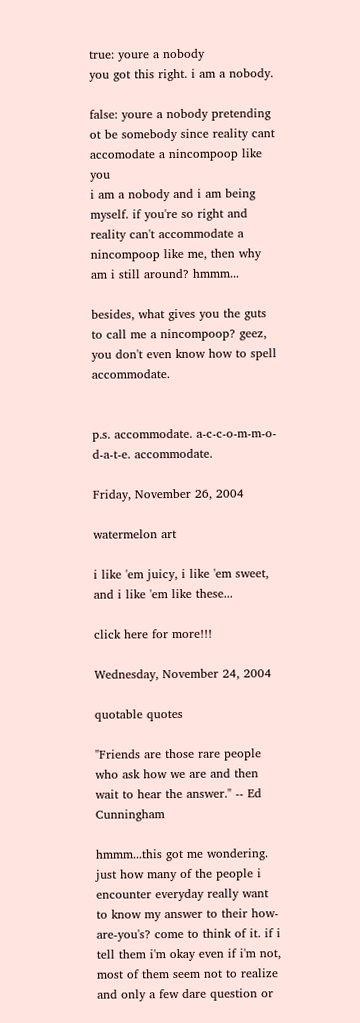true: youre a nobody
you got this right. i am a nobody.

false: youre a nobody pretending ot be somebody since reality cant accomodate a nincompoop like you
i am a nobody and i am being myself. if you're so right and reality can't accommodate a nincompoop like me, then why am i still around? hmmm...

besides, what gives you the guts to call me a nincompoop? geez, you don't even know how to spell accommodate.


p.s. accommodate. a-c-c-o-m-m-o-d-a-t-e. accommodate.

Friday, November 26, 2004

watermelon art

i like 'em juicy, i like 'em sweet, and i like 'em like these...

click here for more!!!

Wednesday, November 24, 2004

quotable quotes

"Friends are those rare people who ask how we are and then wait to hear the answer." -- Ed Cunningham

hmmm...this got me wondering. just how many of the people i encounter everyday really want to know my answer to their how-are-you's? come to think of it. if i tell them i'm okay even if i'm not, most of them seem not to realize and only a few dare question or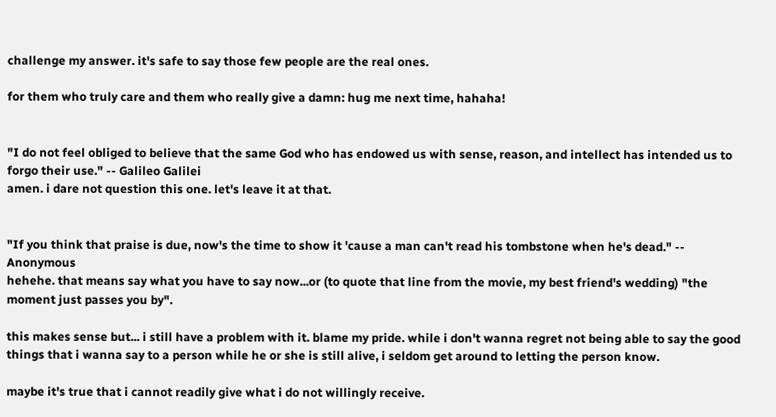challenge my answer. it's safe to say those few people are the real ones.

for them who truly care and them who really give a damn: hug me next time, hahaha!


"I do not feel obliged to believe that the same God who has endowed us with sense, reason, and intellect has intended us to forgo their use." -- Galileo Galilei
amen. i dare not question this one. let's leave it at that.


"If you think that praise is due, now's the time to show it 'cause a man can't read his tombstone when he's dead." -- Anonymous
hehehe. that means say what you have to say now...or (to quote that line from the movie, my best friend's wedding) "the moment just passes you by".

this makes sense but... i still have a problem with it. blame my pride. while i don't wanna regret not being able to say the good things that i wanna say to a person while he or she is still alive, i seldom get around to letting the person know.

maybe it's true that i cannot readily give what i do not willingly receive.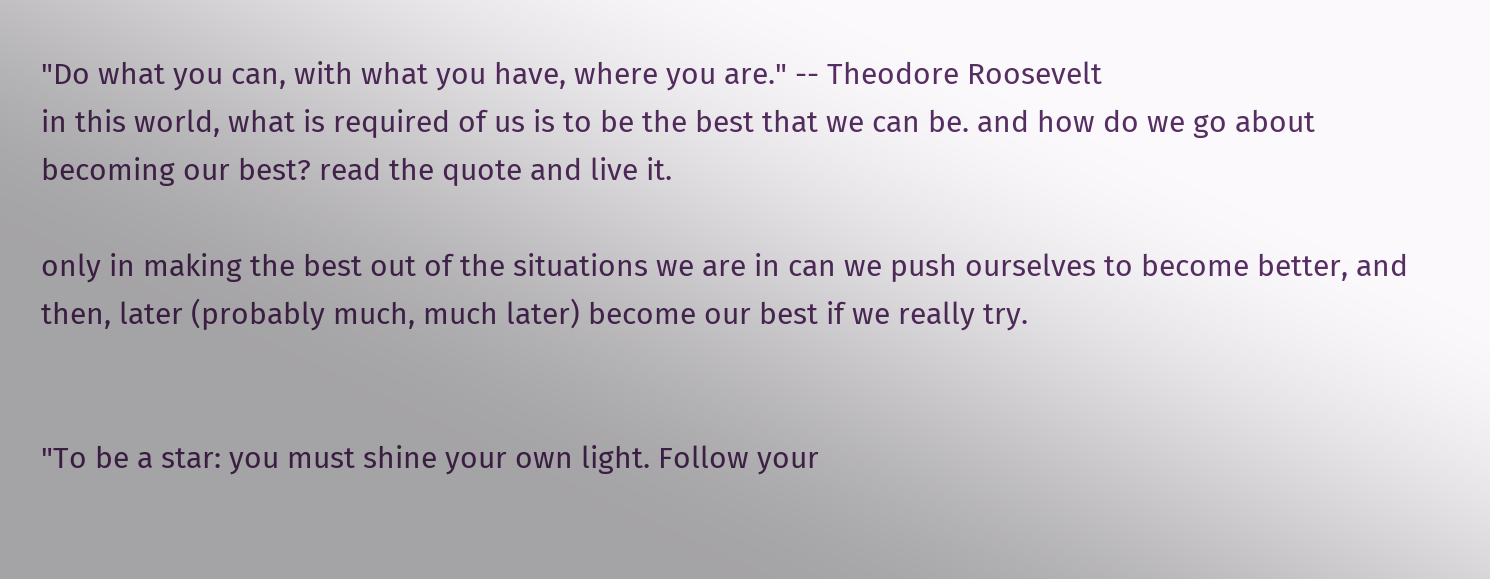"Do what you can, with what you have, where you are." -- Theodore Roosevelt
in this world, what is required of us is to be the best that we can be. and how do we go about becoming our best? read the quote and live it.

only in making the best out of the situations we are in can we push ourselves to become better, and then, later (probably much, much later) become our best if we really try.


"To be a star: you must shine your own light. Follow your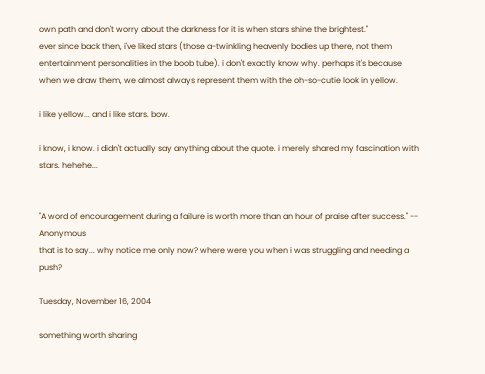own path and don't worry about the darkness for it is when stars shine the brightest."
ever since back then, i've liked stars (those a-twinkling heavenly bodies up there, not them entertainment personalities in the boob tube). i don't exactly know why. perhaps it's because when we draw them, we almost always represent them with the oh-so-cutie look in yellow.

i like yellow... and i like stars. bow.

i know, i know. i didn't actually say anything about the quote. i merely shared my fascination with stars. hehehe...


"A word of encouragement during a failure is worth more than an hour of praise after success." -- Anonymous
that is to say... why notice me only now? where were you when i was struggling and needing a push?

Tuesday, November 16, 2004

something worth sharing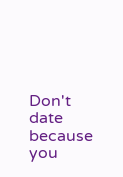Don't date because you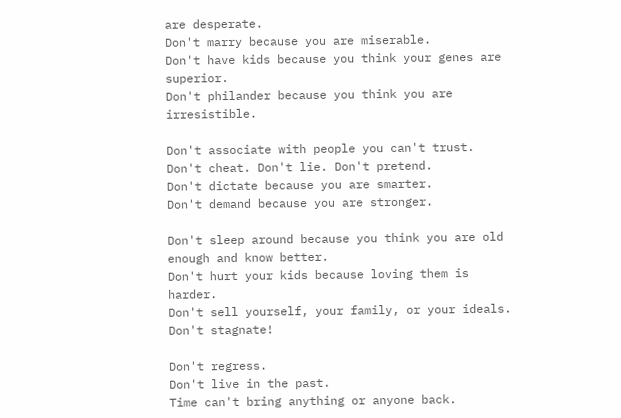are desperate.
Don't marry because you are miserable.
Don't have kids because you think your genes are superior.
Don't philander because you think you are irresistible.

Don't associate with people you can't trust.
Don't cheat. Don't lie. Don't pretend.
Don't dictate because you are smarter.
Don't demand because you are stronger.

Don't sleep around because you think you are old enough and know better.
Don't hurt your kids because loving them is harder.
Don't sell yourself, your family, or your ideals.
Don't stagnate!

Don't regress.
Don't live in the past.
Time can't bring anything or anyone back.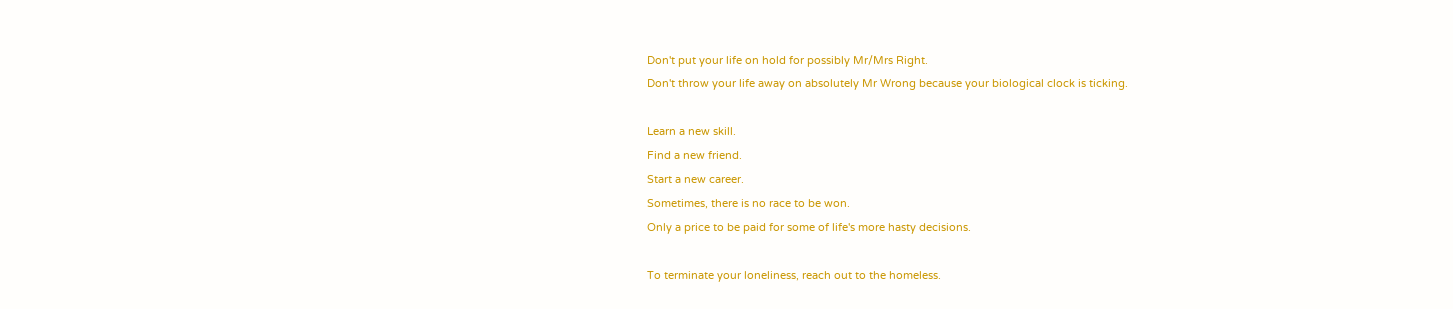Don't put your life on hold for possibly Mr/Mrs Right.
Don't throw your life away on absolutely Mr Wrong because your biological clock is ticking.

Learn a new skill.
Find a new friend.
Start a new career.
Sometimes, there is no race to be won.
Only a price to be paid for some of life's more hasty decisions.

To terminate your loneliness, reach out to the homeless.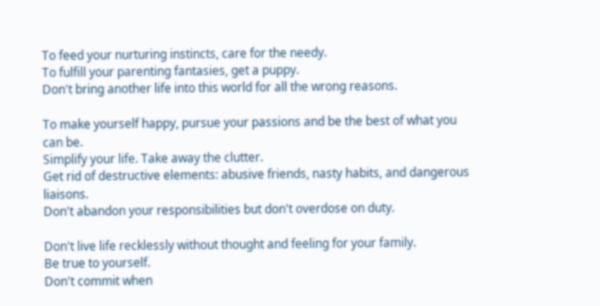To feed your nurturing instincts, care for the needy.
To fulfill your parenting fantasies, get a puppy.
Don't bring another life into this world for all the wrong reasons.

To make yourself happy, pursue your passions and be the best of what you can be.
Simplify your life. Take away the clutter.
Get rid of destructive elements: abusive friends, nasty habits, and dangerous liaisons.
Don't abandon your responsibilities but don't overdose on duty.

Don't live life recklessly without thought and feeling for your family.
Be true to yourself.
Don't commit when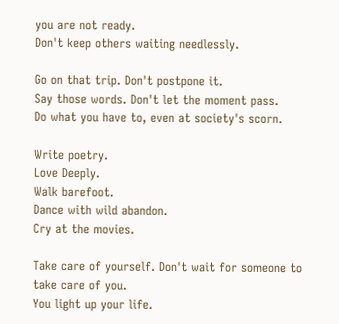you are not ready.
Don't keep others waiting needlessly.

Go on that trip. Don't postpone it.
Say those words. Don't let the moment pass.
Do what you have to, even at society's scorn.

Write poetry.
Love Deeply.
Walk barefoot.
Dance with wild abandon.
Cry at the movies.

Take care of yourself. Don't wait for someone to take care of you.
You light up your life.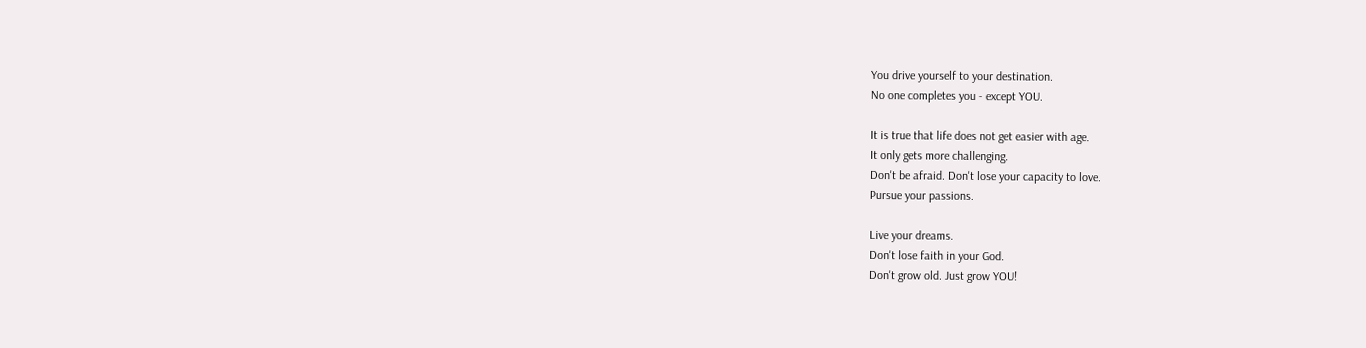You drive yourself to your destination.
No one completes you - except YOU.

It is true that life does not get easier with age.
It only gets more challenging.
Don't be afraid. Don't lose your capacity to love.
Pursue your passions.

Live your dreams.
Don't lose faith in your God.
Don't grow old. Just grow YOU!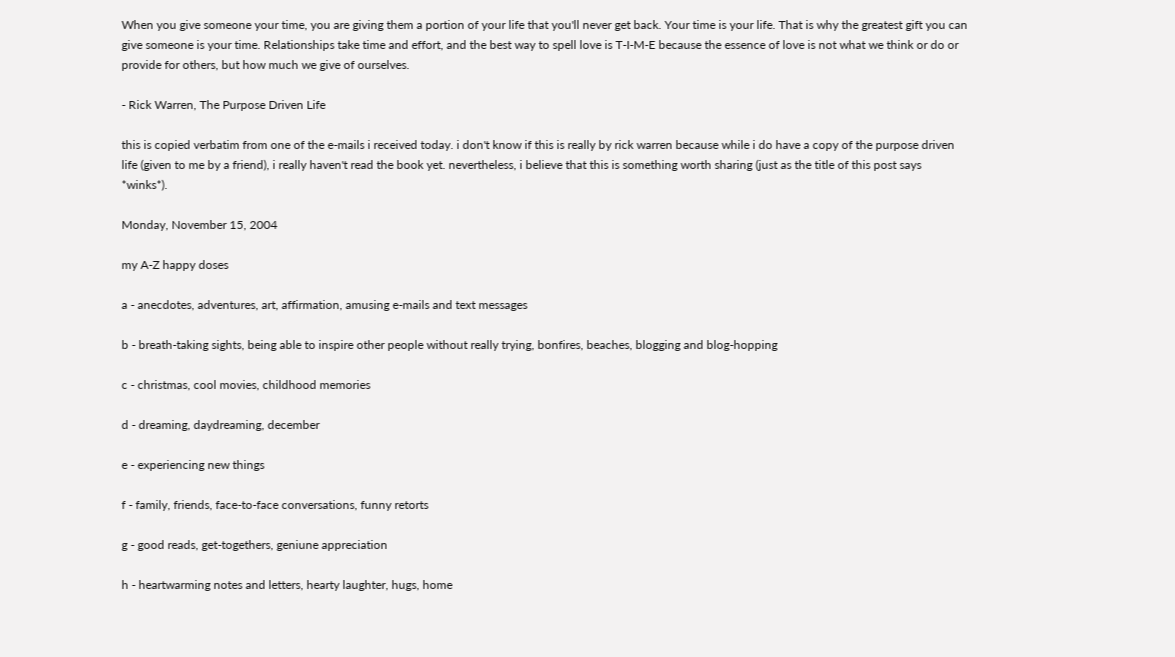When you give someone your time, you are giving them a portion of your life that you'll never get back. Your time is your life. That is why the greatest gift you can give someone is your time. Relationships take time and effort, and the best way to spell love is T-I-M-E because the essence of love is not what we think or do or provide for others, but how much we give of ourselves.

- Rick Warren, The Purpose Driven Life

this is copied verbatim from one of the e-mails i received today. i don't know if this is really by rick warren because while i do have a copy of the purpose driven life (given to me by a friend), i really haven't read the book yet. nevertheless, i believe that this is something worth sharing (just as the title of this post says *winks*).

Monday, November 15, 2004

my A-Z happy doses

a - anecdotes, adventures, art, affirmation, amusing e-mails and text messages

b - breath-taking sights, being able to inspire other people without really trying, bonfires, beaches, blogging and blog-hopping

c - christmas, cool movies, childhood memories

d - dreaming, daydreaming, december

e - experiencing new things

f - family, friends, face-to-face conversations, funny retorts

g - good reads, get-togethers, geniune appreciation

h - heartwarming notes and letters, hearty laughter, hugs, home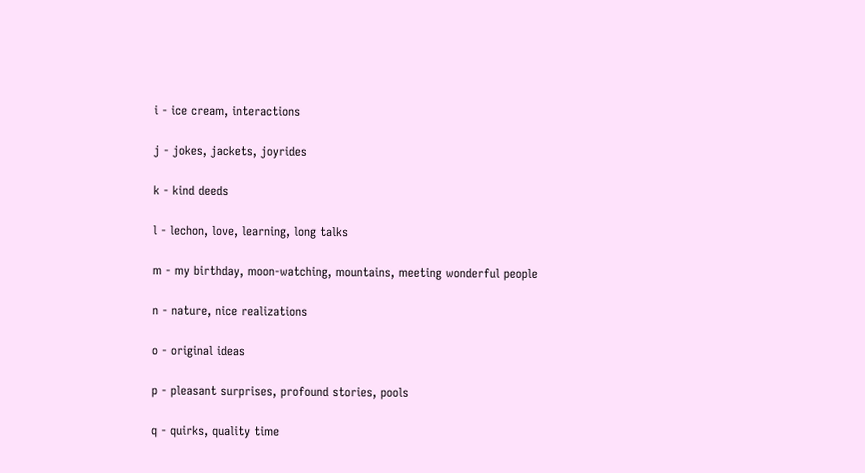i - ice cream, interactions

j - jokes, jackets, joyrides

k - kind deeds

l - lechon, love, learning, long talks

m - my birthday, moon-watching, mountains, meeting wonderful people

n - nature, nice realizations

o - original ideas

p - pleasant surprises, profound stories, pools

q - quirks, quality time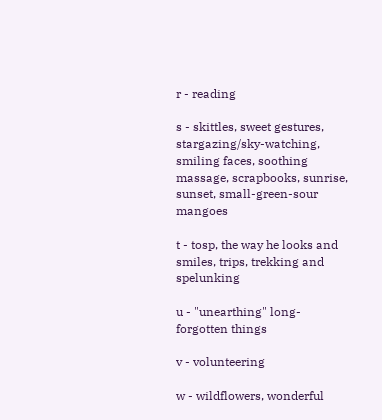r - reading

s - skittles, sweet gestures, stargazing/sky-watching, smiling faces, soothing massage, scrapbooks, sunrise, sunset, small-green-sour mangoes

t - tosp, the way he looks and smiles, trips, trekking and spelunking

u - "unearthing" long-forgotten things

v - volunteering

w - wildflowers, wonderful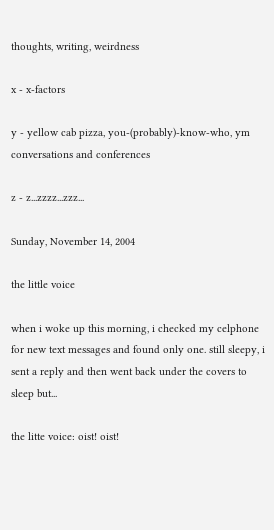thoughts, writing, weirdness

x - x-factors

y - yellow cab pizza, you-(probably)-know-who, ym conversations and conferences

z - z...zzzz...zzz...

Sunday, November 14, 2004

the little voice

when i woke up this morning, i checked my celphone for new text messages and found only one. still sleepy, i sent a reply and then went back under the covers to sleep but...

the litte voice: oist! oist!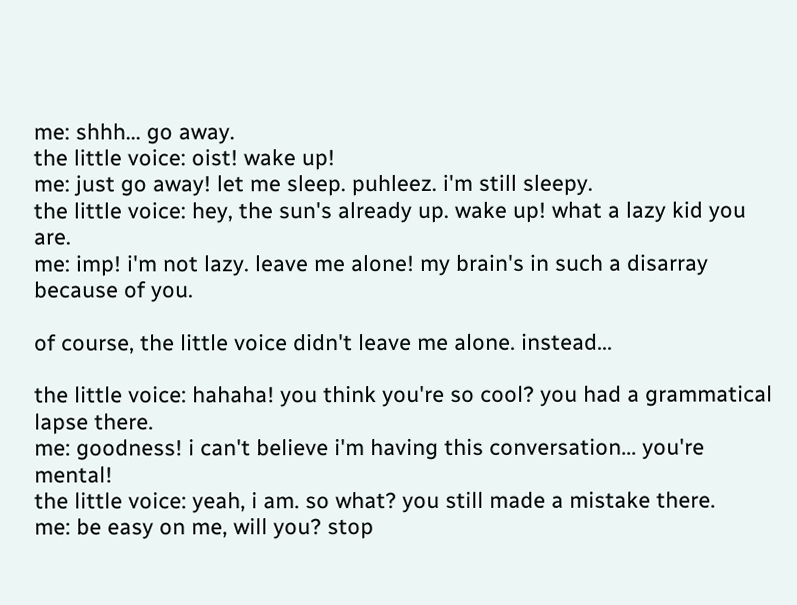me: shhh... go away.
the little voice: oist! wake up!
me: just go away! let me sleep. puhleez. i'm still sleepy.
the little voice: hey, the sun's already up. wake up! what a lazy kid you are.
me: imp! i'm not lazy. leave me alone! my brain's in such a disarray because of you.

of course, the little voice didn't leave me alone. instead...

the little voice: hahaha! you think you're so cool? you had a grammatical lapse there.
me: goodness! i can't believe i'm having this conversation... you're mental!
the little voice: yeah, i am. so what? you still made a mistake there.
me: be easy on me, will you? stop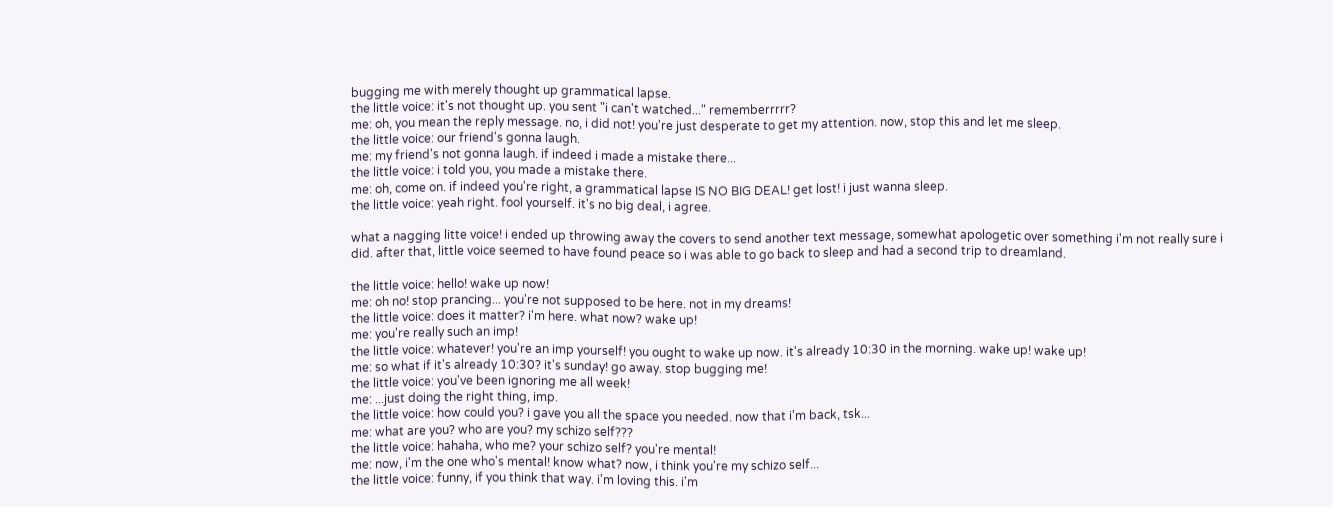bugging me with merely thought up grammatical lapse.
the little voice: it's not thought up. you sent "i can't watched..." rememberrrrr?
me: oh, you mean the reply message. no, i did not! you're just desperate to get my attention. now, stop this and let me sleep.
the little voice: our friend's gonna laugh.
me: my friend's not gonna laugh. if indeed i made a mistake there...
the little voice: i told you, you made a mistake there.
me: oh, come on. if indeed you're right, a grammatical lapse IS NO BIG DEAL! get lost! i just wanna sleep.
the little voice: yeah right. fool yourself. it's no big deal, i agree.

what a nagging litte voice! i ended up throwing away the covers to send another text message, somewhat apologetic over something i'm not really sure i did. after that, little voice seemed to have found peace so i was able to go back to sleep and had a second trip to dreamland.

the little voice: hello! wake up now!
me: oh no! stop prancing... you're not supposed to be here. not in my dreams!
the little voice: does it matter? i'm here. what now? wake up!
me: you're really such an imp!
the little voice: whatever! you're an imp yourself! you ought to wake up now. it's already 10:30 in the morning. wake up! wake up!
me: so what if it's already 10:30? it's sunday! go away. stop bugging me!
the little voice: you've been ignoring me all week!
me: ...just doing the right thing, imp.
the little voice: how could you? i gave you all the space you needed. now that i'm back, tsk...
me: what are you? who are you? my schizo self???
the little voice: hahaha, who me? your schizo self? you're mental!
me: now, i'm the one who's mental! know what? now, i think you're my schizo self...
the little voice: funny, if you think that way. i'm loving this. i'm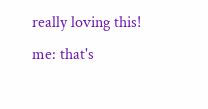really loving this!
me: that's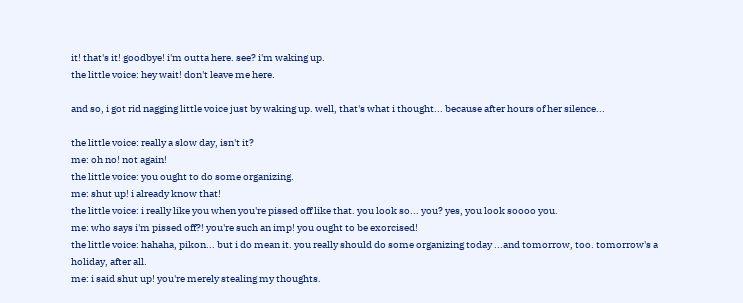it! that's it! goodbye! i'm outta here. see? i'm waking up.
the little voice: hey wait! don't leave me here.

and so, i got rid nagging little voice just by waking up. well, that's what i thought... because after hours of her silence...

the little voice: really a slow day, isn't it?
me: oh no! not again!
the little voice: you ought to do some organizing.
me: shut up! i already know that!
the little voice: i really like you when you're pissed off like that. you look so... you? yes, you look soooo you.
me: who says i'm pissed off?! you're such an imp! you ought to be exorcised!
the little voice: hahaha, pikon... but i do mean it. you really should do some organizing today ...and tomorrow, too. tomorrow's a holiday, after all.
me: i said shut up! you're merely stealing my thoughts.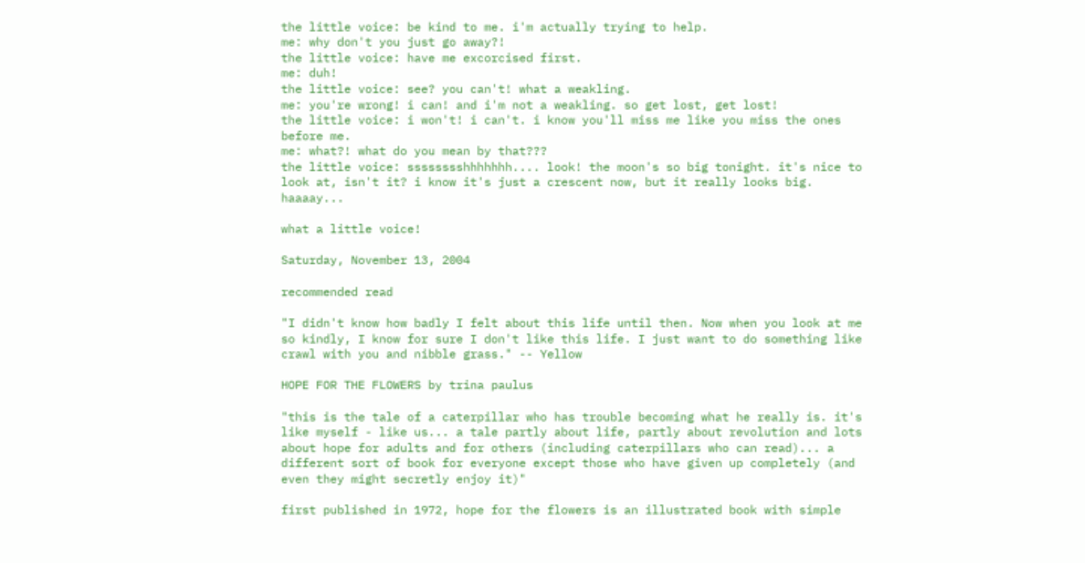the little voice: be kind to me. i'm actually trying to help.
me: why don't you just go away?!
the little voice: have me excorcised first.
me: duh!
the little voice: see? you can't! what a weakling.
me: you're wrong! i can! and i'm not a weakling. so get lost, get lost!
the little voice: i won't! i can't. i know you'll miss me like you miss the ones before me.
me: what?! what do you mean by that???
the little voice: sssssssshhhhhhh.... look! the moon's so big tonight. it's nice to look at, isn't it? i know it's just a crescent now, but it really looks big. haaaay...

what a little voice!

Saturday, November 13, 2004

recommended read

"I didn't know how badly I felt about this life until then. Now when you look at me so kindly, I know for sure I don't like this life. I just want to do something like crawl with you and nibble grass." -- Yellow

HOPE FOR THE FLOWERS by trina paulus

"this is the tale of a caterpillar who has trouble becoming what he really is. it's like myself - like us... a tale partly about life, partly about revolution and lots about hope for adults and for others (including caterpillars who can read)... a different sort of book for everyone except those who have given up completely (and even they might secretly enjoy it)"

first published in 1972, hope for the flowers is an illustrated book with simple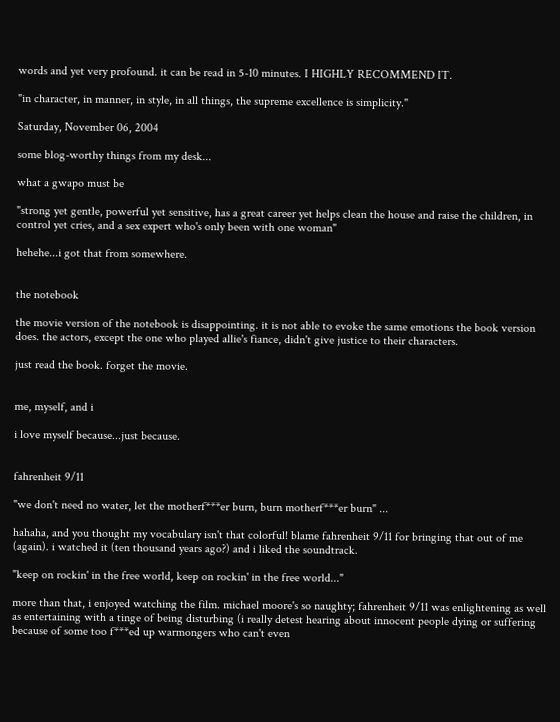words and yet very profound. it can be read in 5-10 minutes. I HIGHLY RECOMMEND IT.

"in character, in manner, in style, in all things, the supreme excellence is simplicity."

Saturday, November 06, 2004

some blog-worthy things from my desk...

what a gwapo must be

"strong yet gentle, powerful yet sensitive, has a great career yet helps clean the house and raise the children, in control yet cries, and a sex expert who's only been with one woman"

hehehe...i got that from somewhere.


the notebook

the movie version of the notebook is disappointing. it is not able to evoke the same emotions the book version does. the actors, except the one who played allie's fiance, didn't give justice to their characters.

just read the book. forget the movie.


me, myself, and i

i love myself because...just because.


fahrenheit 9/11

"we don't need no water, let the motherf***er burn, burn motherf***er burn" ...

hahaha, and you thought my vocabulary isn't that colorful! blame fahrenheit 9/11 for bringing that out of me (again). i watched it (ten thousand years ago?) and i liked the soundtrack.

"keep on rockin' in the free world, keep on rockin' in the free world..."

more than that, i enjoyed watching the film. michael moore's so naughty; fahrenheit 9/11 was enlightening as well as entertaining with a tinge of being disturbing (i really detest hearing about innocent people dying or suffering because of some too f***ed up warmongers who can't even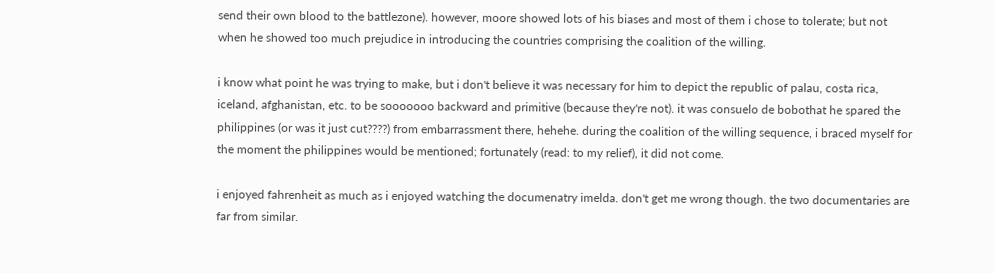send their own blood to the battlezone). however, moore showed lots of his biases and most of them i chose to tolerate; but not when he showed too much prejudice in introducing the countries comprising the coalition of the willing.

i know what point he was trying to make, but i don't believe it was necessary for him to depict the republic of palau, costa rica, iceland, afghanistan, etc. to be sooooooo backward and primitive (because they're not). it was consuelo de bobothat he spared the philippines (or was it just cut????) from embarrassment there, hehehe. during the coalition of the willing sequence, i braced myself for the moment the philippines would be mentioned; fortunately (read: to my relief), it did not come.

i enjoyed fahrenheit as much as i enjoyed watching the documenatry imelda. don't get me wrong though. the two documentaries are far from similar.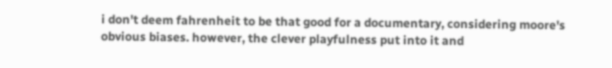i don't deem fahrenheit to be that good for a documentary, considering moore's obvious biases. however, the clever playfulness put into it and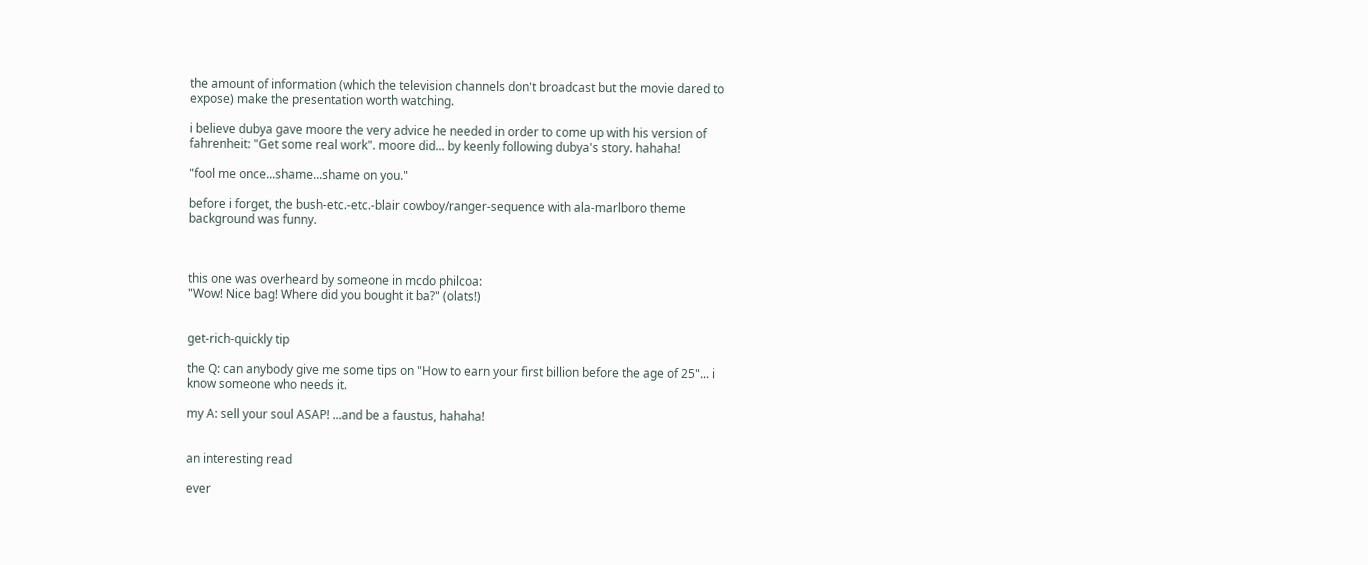the amount of information (which the television channels don't broadcast but the movie dared to expose) make the presentation worth watching.

i believe dubya gave moore the very advice he needed in order to come up with his version of fahrenheit: "Get some real work". moore did... by keenly following dubya's story. hahaha!

"fool me once...shame...shame on you."

before i forget, the bush-etc.-etc.-blair cowboy/ranger-sequence with ala-marlboro theme background was funny.



this one was overheard by someone in mcdo philcoa:
"Wow! Nice bag! Where did you bought it ba?" (olats!)


get-rich-quickly tip

the Q: can anybody give me some tips on "How to earn your first billion before the age of 25"... i know someone who needs it.

my A: sell your soul ASAP! ...and be a faustus, hahaha!


an interesting read

ever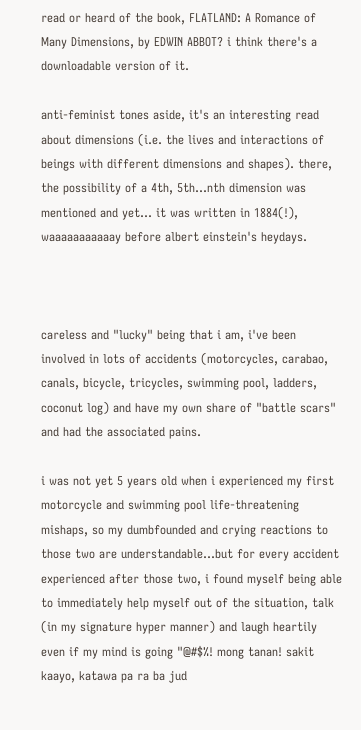read or heard of the book, FLATLAND: A Romance of Many Dimensions, by EDWIN ABBOT? i think there's a downloadable version of it.

anti-feminist tones aside, it's an interesting read about dimensions (i.e. the lives and interactions of beings with different dimensions and shapes). there, the possibility of a 4th, 5th...nth dimension was mentioned and yet... it was written in 1884(!), waaaaaaaaaaay before albert einstein's heydays.



careless and "lucky" being that i am, i've been involved in lots of accidents (motorcycles, carabao, canals, bicycle, tricycles, swimming pool, ladders, coconut log) and have my own share of "battle scars" and had the associated pains.

i was not yet 5 years old when i experienced my first motorcycle and swimming pool life-threatening mishaps, so my dumbfounded and crying reactions to those two are understandable...but for every accident experienced after those two, i found myself being able to immediately help myself out of the situation, talk (in my signature hyper manner) and laugh heartily even if my mind is going "@#$%! mong tanan! sakit kaayo, katawa pa ra ba jud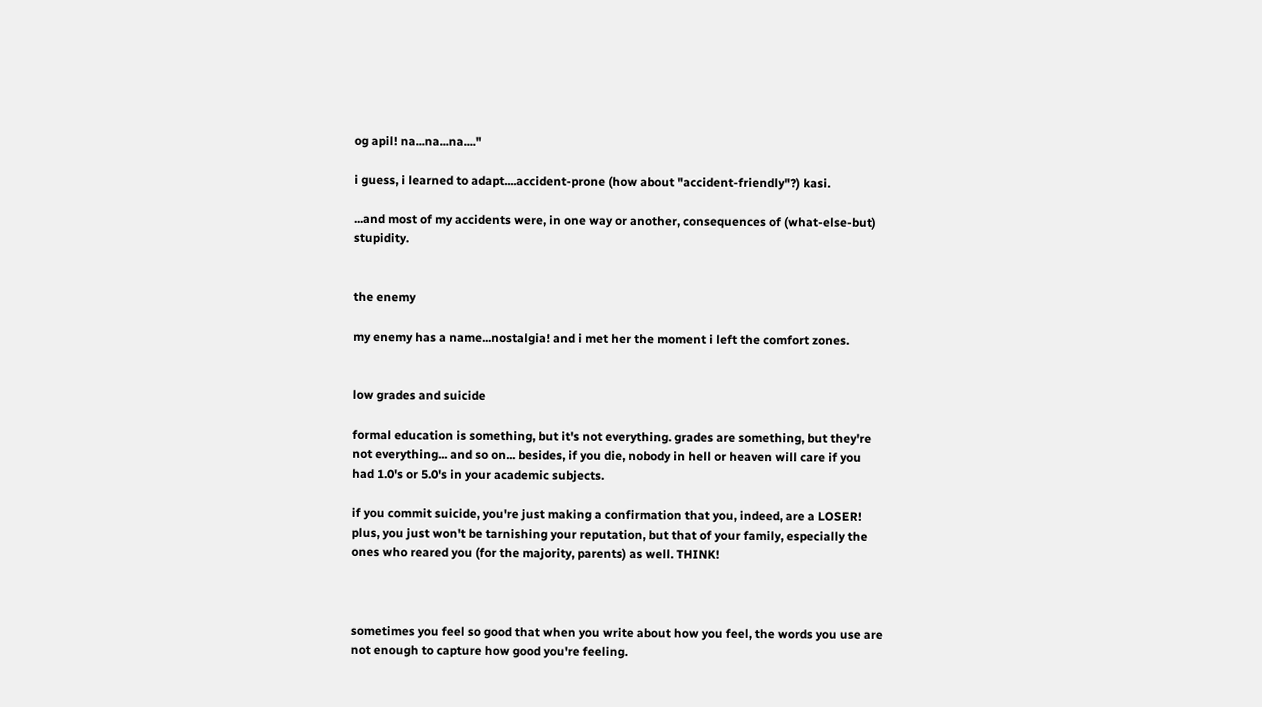og apil! na...na...na...."

i guess, i learned to adapt....accident-prone (how about "accident-friendly"?) kasi.

...and most of my accidents were, in one way or another, consequences of (what-else-but) stupidity.


the enemy

my enemy has a name...nostalgia! and i met her the moment i left the comfort zones.


low grades and suicide

formal education is something, but it's not everything. grades are something, but they're not everything... and so on... besides, if you die, nobody in hell or heaven will care if you had 1.0's or 5.0's in your academic subjects.

if you commit suicide, you're just making a confirmation that you, indeed, are a LOSER! plus, you just won't be tarnishing your reputation, but that of your family, especially the ones who reared you (for the majority, parents) as well. THINK!



sometimes you feel so good that when you write about how you feel, the words you use are not enough to capture how good you're feeling.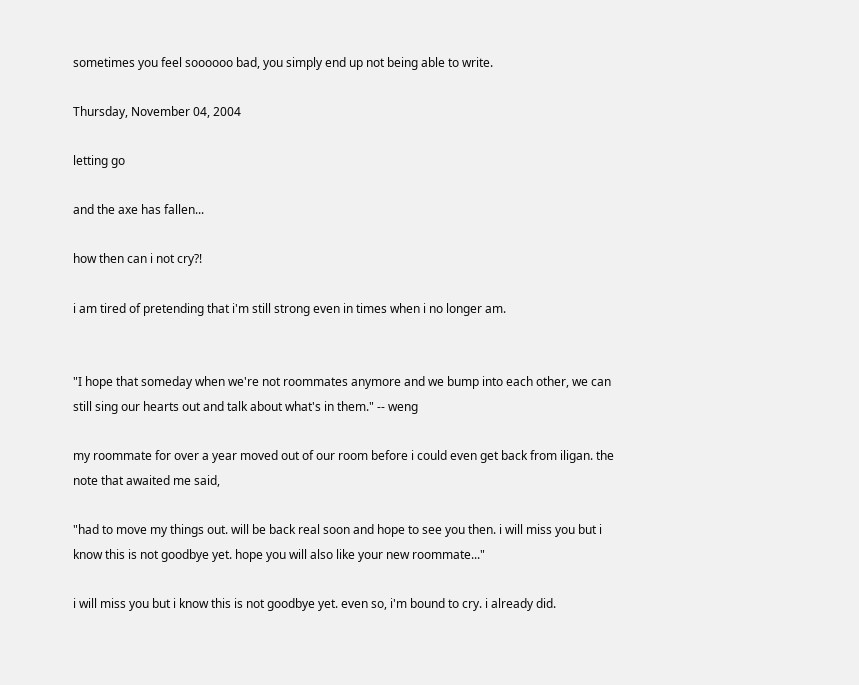sometimes you feel soooooo bad, you simply end up not being able to write.

Thursday, November 04, 2004

letting go

and the axe has fallen...

how then can i not cry?!

i am tired of pretending that i'm still strong even in times when i no longer am.


"I hope that someday when we're not roommates anymore and we bump into each other, we can still sing our hearts out and talk about what's in them." -- weng

my roommate for over a year moved out of our room before i could even get back from iligan. the note that awaited me said,

"had to move my things out. will be back real soon and hope to see you then. i will miss you but i know this is not goodbye yet. hope you will also like your new roommate..."

i will miss you but i know this is not goodbye yet. even so, i'm bound to cry. i already did.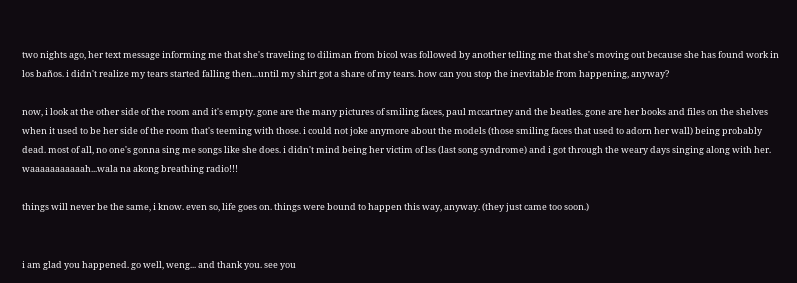two nights ago, her text message informing me that she's traveling to diliman from bicol was followed by another telling me that she's moving out because she has found work in los baños. i didn't realize my tears started falling then...until my shirt got a share of my tears. how can you stop the inevitable from happening, anyway?

now, i look at the other side of the room and it's empty. gone are the many pictures of smiling faces, paul mccartney and the beatles. gone are her books and files on the shelves when it used to be her side of the room that's teeming with those. i could not joke anymore about the models (those smiling faces that used to adorn her wall) being probably dead. most of all, no one's gonna sing me songs like she does. i didn't mind being her victim of lss (last song syndrome) and i got through the weary days singing along with her. waaaaaaaaaaah...wala na akong breathing radio!!!

things will never be the same, i know. even so, life goes on. things were bound to happen this way, anyway. (they just came too soon.)


i am glad you happened. go well, weng... and thank you. see you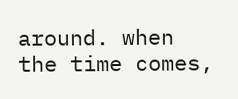around. when the time comes,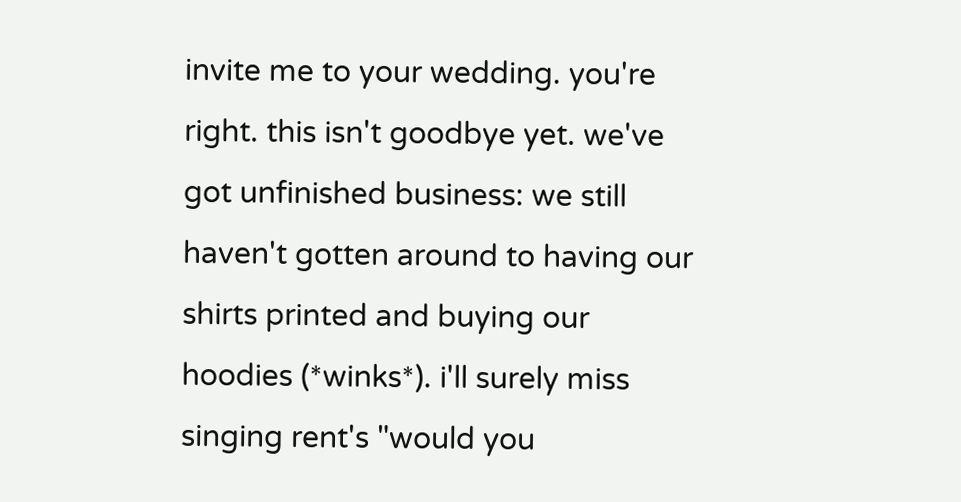invite me to your wedding. you're right. this isn't goodbye yet. we've got unfinished business: we still haven't gotten around to having our shirts printed and buying our hoodies (*winks*). i'll surely miss singing rent's "would you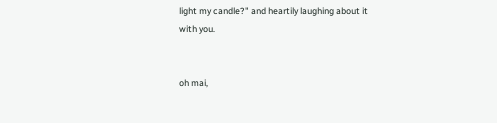light my candle?" and heartily laughing about it with you.


oh mai,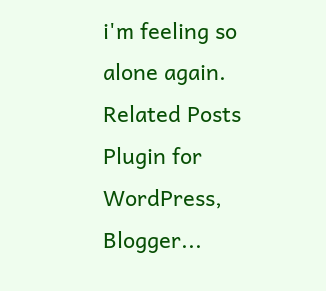i'm feeling so alone again.
Related Posts Plugin for WordPress, Blogger...